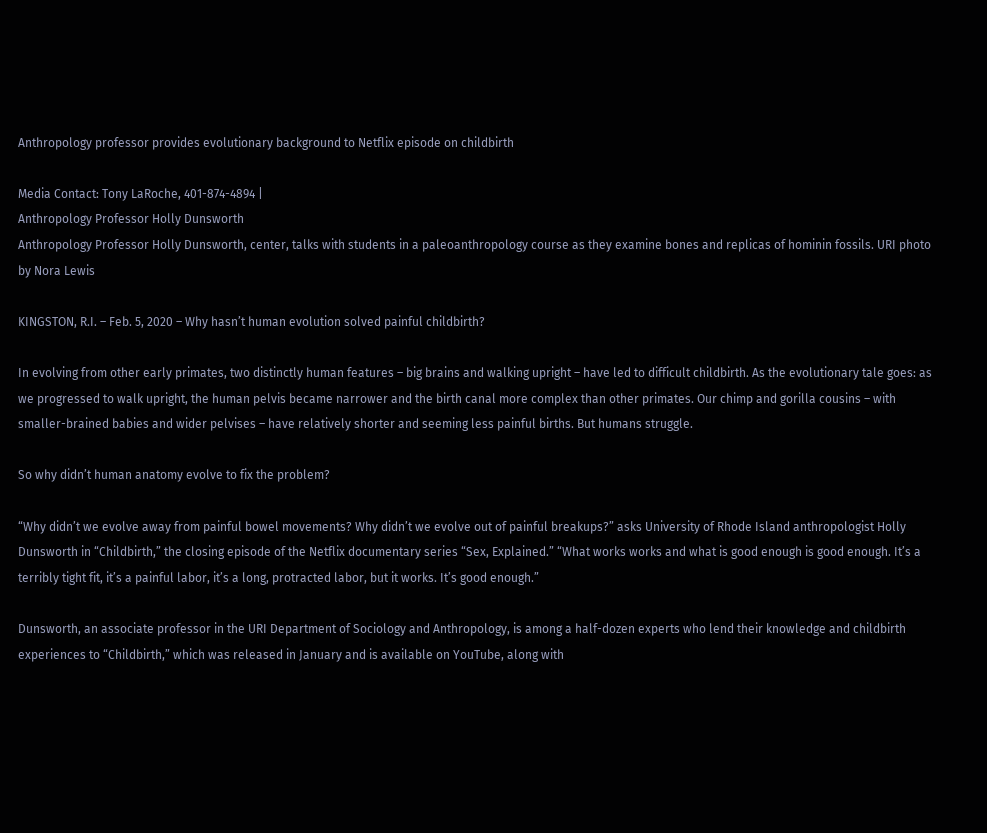Anthropology professor provides evolutionary background to Netflix episode on childbirth

Media Contact: Tony LaRoche, 401-874-4894 |
Anthropology Professor Holly Dunsworth
Anthropology Professor Holly Dunsworth, center, talks with students in a paleoanthropology course as they examine bones and replicas of hominin fossils. URI photo by Nora Lewis

KINGSTON, R.I. – Feb. 5, 2020 – Why hasn’t human evolution solved painful childbirth?

In evolving from other early primates, two distinctly human features – big brains and walking upright – have led to difficult childbirth. As the evolutionary tale goes: as we progressed to walk upright, the human pelvis became narrower and the birth canal more complex than other primates. Our chimp and gorilla cousins – with smaller-brained babies and wider pelvises – have relatively shorter and seeming less painful births. But humans struggle.

So why didn’t human anatomy evolve to fix the problem?

“Why didn’t we evolve away from painful bowel movements? Why didn’t we evolve out of painful breakups?” asks University of Rhode Island anthropologist Holly Dunsworth in “Childbirth,” the closing episode of the Netflix documentary series “Sex, Explained.” “What works works and what is good enough is good enough. It’s a terribly tight fit, it’s a painful labor, it’s a long, protracted labor, but it works. It’s good enough.”

Dunsworth, an associate professor in the URI Department of Sociology and Anthropology, is among a half-dozen experts who lend their knowledge and childbirth experiences to “Childbirth,” which was released in January and is available on YouTube, along with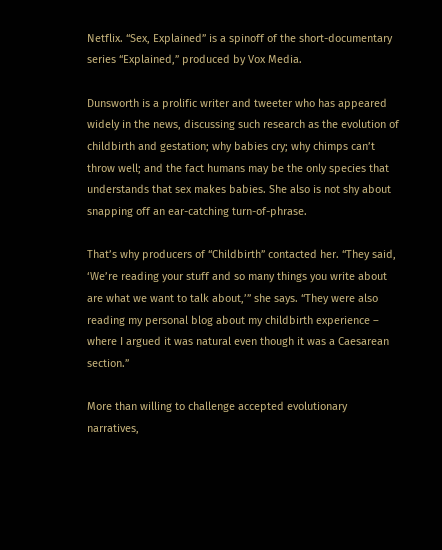Netflix. “Sex, Explained” is a spinoff of the short-documentary series “Explained,” produced by Vox Media.

Dunsworth is a prolific writer and tweeter who has appeared widely in the news, discussing such research as the evolution of childbirth and gestation; why babies cry; why chimps can’t throw well; and the fact humans may be the only species that understands that sex makes babies. She also is not shy about snapping off an ear-catching turn-of-phrase.

That’s why producers of “Childbirth” contacted her. “They said, ‘We’re reading your stuff and so many things you write about are what we want to talk about,’” she says. “They were also reading my personal blog about my childbirth experience – where I argued it was natural even though it was a Caesarean section.”

More than willing to challenge accepted evolutionary narratives,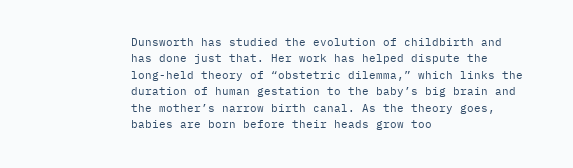Dunsworth has studied the evolution of childbirth and has done just that. Her work has helped dispute the long-held theory of “obstetric dilemma,” which links the duration of human gestation to the baby’s big brain and the mother’s narrow birth canal. As the theory goes, babies are born before their heads grow too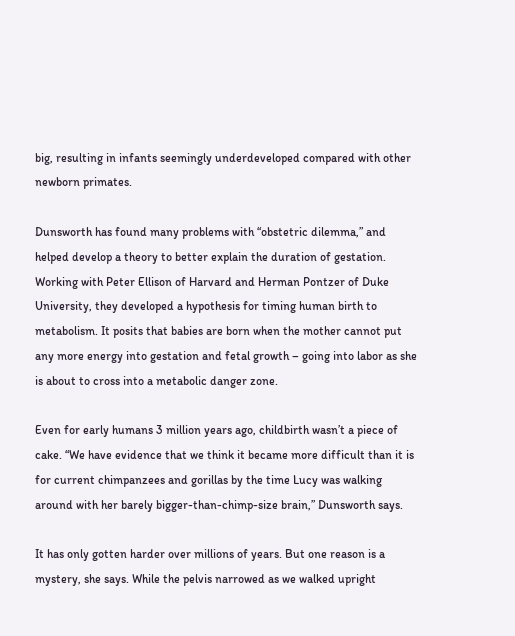big, resulting in infants seemingly underdeveloped compared with other newborn primates.

Dunsworth has found many problems with “obstetric dilemma,” and helped develop a theory to better explain the duration of gestation. Working with Peter Ellison of Harvard and Herman Pontzer of Duke University, they developed a hypothesis for timing human birth to metabolism. It posits that babies are born when the mother cannot put any more energy into gestation and fetal growth – going into labor as she is about to cross into a metabolic danger zone.

Even for early humans 3 million years ago, childbirth wasn’t a piece of cake. “We have evidence that we think it became more difficult than it is for current chimpanzees and gorillas by the time Lucy was walking around with her barely bigger-than-chimp-size brain,” Dunsworth says.

It has only gotten harder over millions of years. But one reason is a mystery, she says. While the pelvis narrowed as we walked upright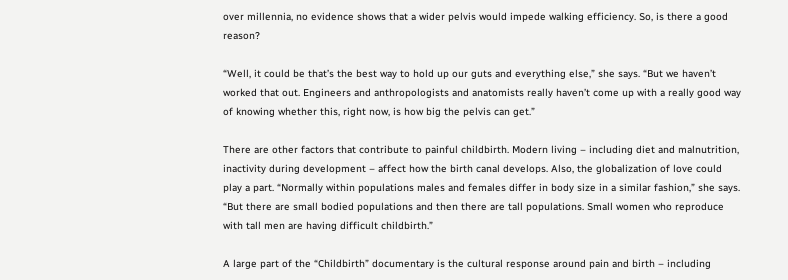over millennia, no evidence shows that a wider pelvis would impede walking efficiency. So, is there a good reason?

“Well, it could be that’s the best way to hold up our guts and everything else,” she says. “But we haven’t worked that out. Engineers and anthropologists and anatomists really haven’t come up with a really good way of knowing whether this, right now, is how big the pelvis can get.”

There are other factors that contribute to painful childbirth. Modern living – including diet and malnutrition, inactivity during development – affect how the birth canal develops. Also, the globalization of love could play a part. “Normally within populations males and females differ in body size in a similar fashion,” she says. “But there are small bodied populations and then there are tall populations. Small women who reproduce with tall men are having difficult childbirth.”

A large part of the “Childbirth” documentary is the cultural response around pain and birth – including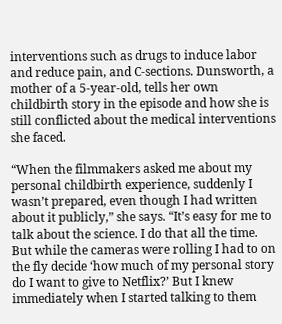interventions such as drugs to induce labor and reduce pain, and C-sections. Dunsworth, a mother of a 5-year-old, tells her own childbirth story in the episode and how she is still conflicted about the medical interventions she faced.

“When the filmmakers asked me about my personal childbirth experience, suddenly I wasn’t prepared, even though I had written about it publicly,” she says. “It’s easy for me to talk about the science. I do that all the time. But while the cameras were rolling I had to on the fly decide ‘how much of my personal story do I want to give to Netflix?’ But I knew immediately when I started talking to them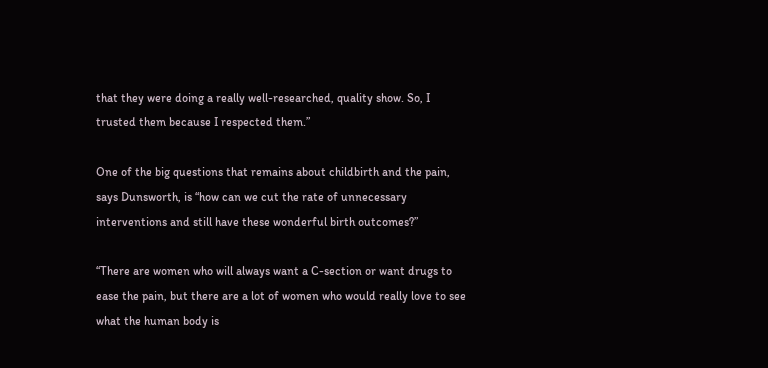that they were doing a really well-researched, quality show. So, I trusted them because I respected them.”

One of the big questions that remains about childbirth and the pain, says Dunsworth, is “how can we cut the rate of unnecessary interventions and still have these wonderful birth outcomes?”

“There are women who will always want a C-section or want drugs to ease the pain, but there are a lot of women who would really love to see what the human body is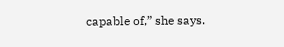capable of,” she says.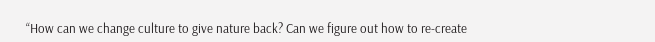“How can we change culture to give nature back? Can we figure out how to re-create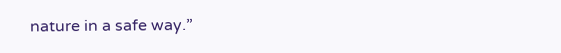nature in a safe way.”